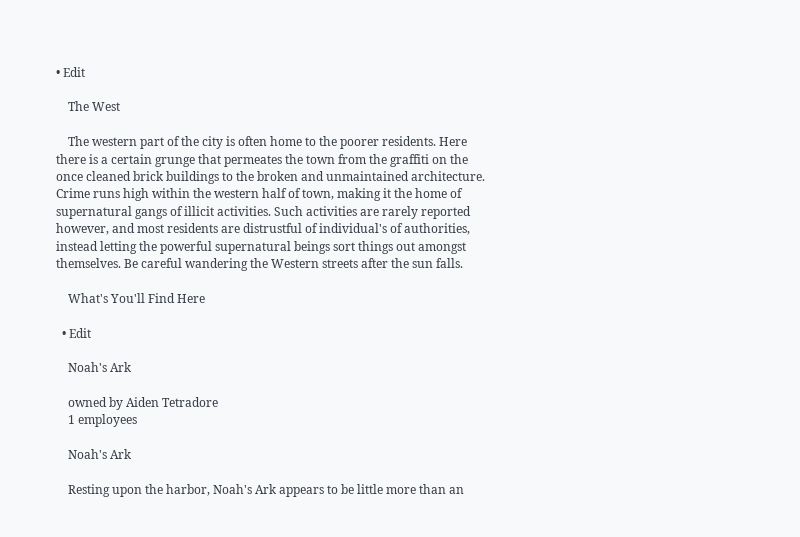• Edit

    The West

    The western part of the city is often home to the poorer residents. Here there is a certain grunge that permeates the town from the graffiti on the once cleaned brick buildings to the broken and unmaintained architecture. Crime runs high within the western half of town, making it the home of supernatural gangs of illicit activities. Such activities are rarely reported however, and most residents are distrustful of individual's of authorities, instead letting the powerful supernatural beings sort things out amongst themselves. Be careful wandering the Western streets after the sun falls.

    What's You'll Find Here

  • Edit

    Noah's Ark

    owned by Aiden Tetradore
    1 employees

    Noah's Ark

    Resting upon the harbor, Noah's Ark appears to be little more than an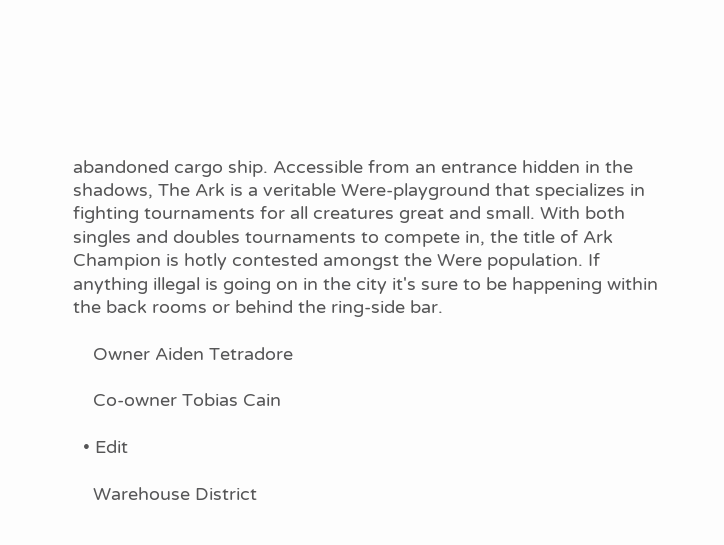abandoned cargo ship. Accessible from an entrance hidden in the shadows, The Ark is a veritable Were-playground that specializes in fighting tournaments for all creatures great and small. With both singles and doubles tournaments to compete in, the title of Ark Champion is hotly contested amongst the Were population. If anything illegal is going on in the city it's sure to be happening within the back rooms or behind the ring-side bar.

    Owner Aiden Tetradore

    Co-owner Tobias Cain

  • Edit

    Warehouse District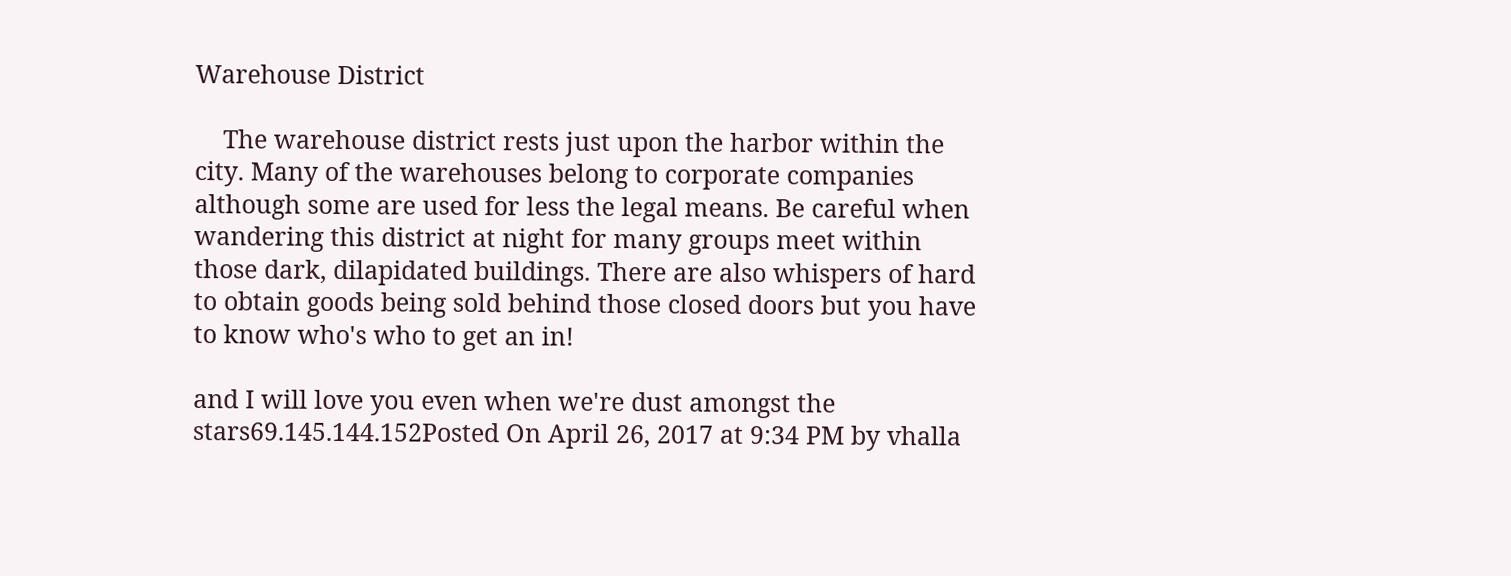Warehouse District

    The warehouse district rests just upon the harbor within the city. Many of the warehouses belong to corporate companies although some are used for less the legal means. Be careful when wandering this district at night for many groups meet within those dark, dilapidated buildings. There are also whispers of hard to obtain goods being sold behind those closed doors but you have to know who's who to get an in!

and I will love you even when we're dust amongst the stars69.145.144.152Posted On April 26, 2017 at 9:34 PM by vhalla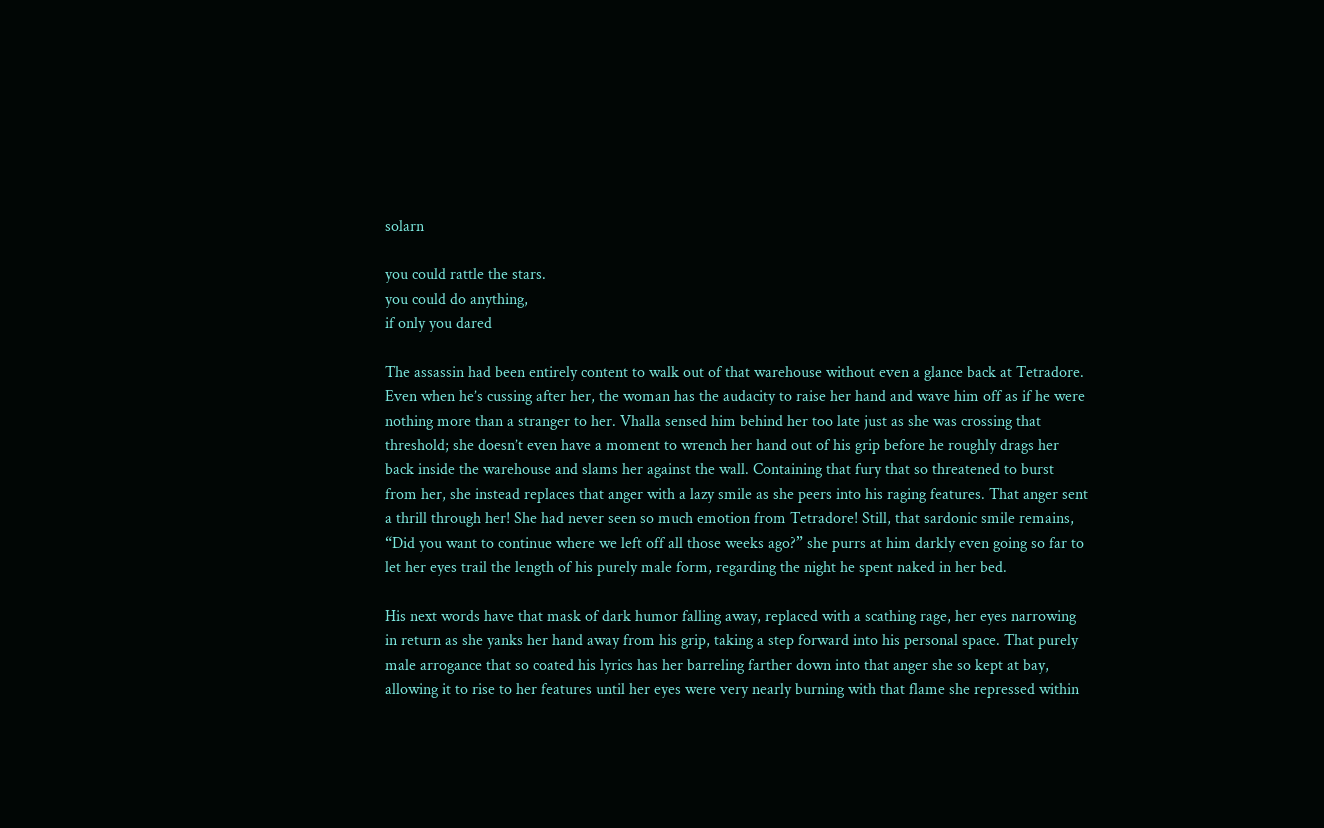solarn

you could rattle the stars.
you could do anything,
if only you dared

The assassin had been entirely content to walk out of that warehouse without even a glance back at Tetradore. Even when he’s cussing after her, the woman has the audacity to raise her hand and wave him off as if he were nothing more than a stranger to her. Vhalla sensed him behind her too late just as she was crossing that threshold; she doesn’t even have a moment to wrench her hand out of his grip before he roughly drags her back inside the warehouse and slams her against the wall. Containing that fury that so threatened to burst from her, she instead replaces that anger with a lazy smile as she peers into his raging features. That anger sent a thrill through her! She had never seen so much emotion from Tetradore! Still, that sardonic smile remains, “Did you want to continue where we left off all those weeks ago?” she purrs at him darkly even going so far to let her eyes trail the length of his purely male form, regarding the night he spent naked in her bed.

His next words have that mask of dark humor falling away, replaced with a scathing rage, her eyes narrowing in return as she yanks her hand away from his grip, taking a step forward into his personal space. That purely male arrogance that so coated his lyrics has her barreling farther down into that anger she so kept at bay, allowing it to rise to her features until her eyes were very nearly burning with that flame she repressed within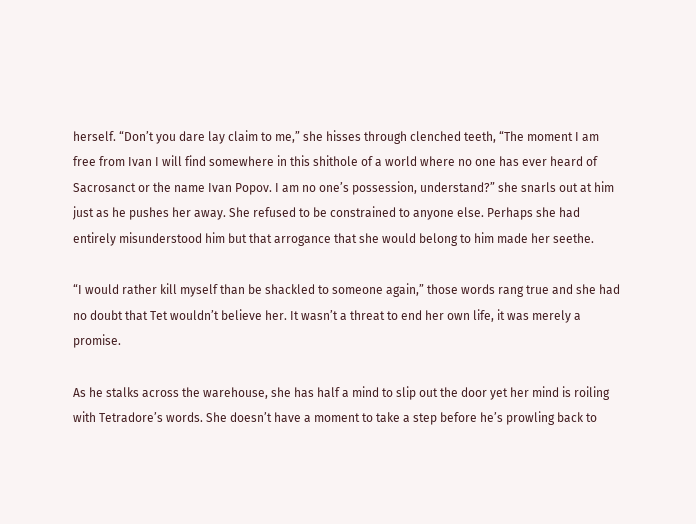herself. “Don’t you dare lay claim to me,” she hisses through clenched teeth, “The moment I am free from Ivan I will find somewhere in this shithole of a world where no one has ever heard of Sacrosanct or the name Ivan Popov. I am no one’s possession, understand?” she snarls out at him just as he pushes her away. She refused to be constrained to anyone else. Perhaps she had entirely misunderstood him but that arrogance that she would belong to him made her seethe.

“I would rather kill myself than be shackled to someone again,” those words rang true and she had no doubt that Tet wouldn’t believe her. It wasn’t a threat to end her own life, it was merely a promise.

As he stalks across the warehouse, she has half a mind to slip out the door yet her mind is roiling with Tetradore’s words. She doesn’t have a moment to take a step before he’s prowling back to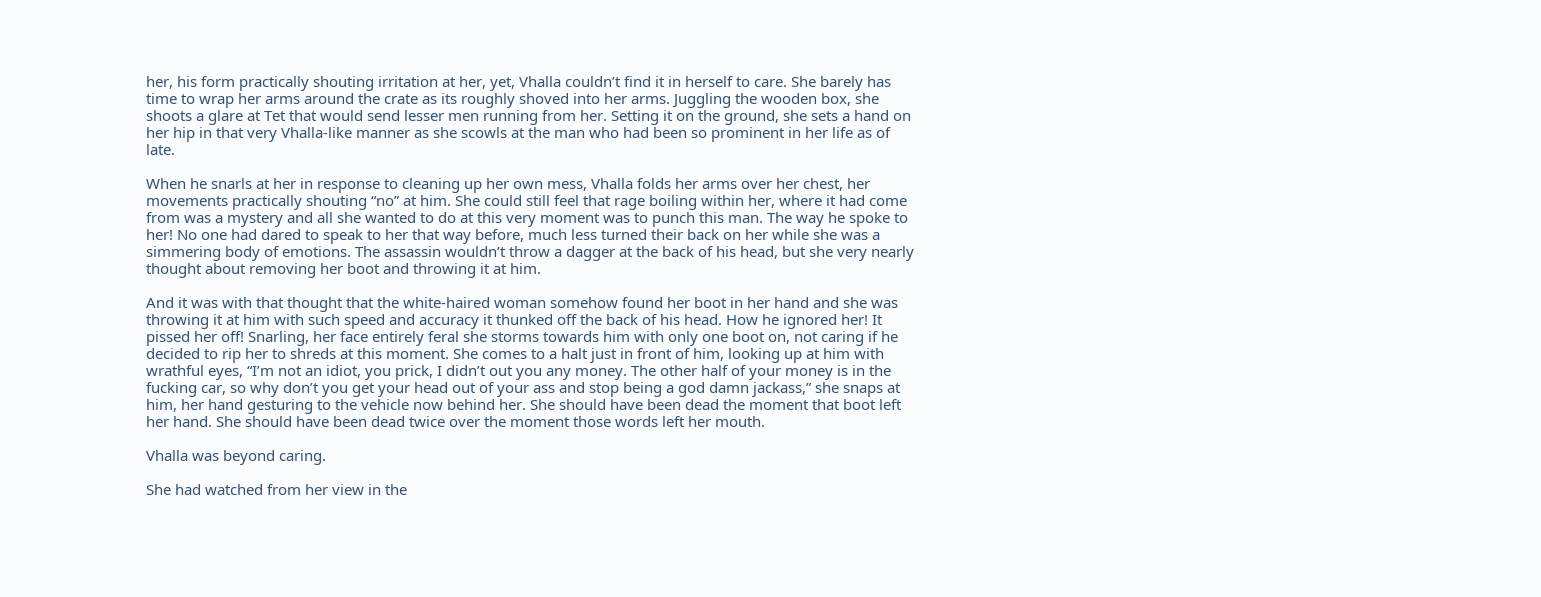her, his form practically shouting irritation at her, yet, Vhalla couldn’t find it in herself to care. She barely has time to wrap her arms around the crate as its roughly shoved into her arms. Juggling the wooden box, she shoots a glare at Tet that would send lesser men running from her. Setting it on the ground, she sets a hand on her hip in that very Vhalla-like manner as she scowls at the man who had been so prominent in her life as of late.

When he snarls at her in response to cleaning up her own mess, Vhalla folds her arms over her chest, her movements practically shouting “no” at him. She could still feel that rage boiling within her, where it had come from was a mystery and all she wanted to do at this very moment was to punch this man. The way he spoke to her! No one had dared to speak to her that way before, much less turned their back on her while she was a simmering body of emotions. The assassin wouldn’t throw a dagger at the back of his head, but she very nearly thought about removing her boot and throwing it at him.

And it was with that thought that the white-haired woman somehow found her boot in her hand and she was throwing it at him with such speed and accuracy it thunked off the back of his head. How he ignored her! It pissed her off! Snarling, her face entirely feral she storms towards him with only one boot on, not caring if he decided to rip her to shreds at this moment. She comes to a halt just in front of him, looking up at him with wrathful eyes, “I’m not an idiot, you prick, I didn’t out you any money. The other half of your money is in the fucking car, so why don’t you get your head out of your ass and stop being a god damn jackass,” she snaps at him, her hand gesturing to the vehicle now behind her. She should have been dead the moment that boot left her hand. She should have been dead twice over the moment those words left her mouth.

Vhalla was beyond caring.

She had watched from her view in the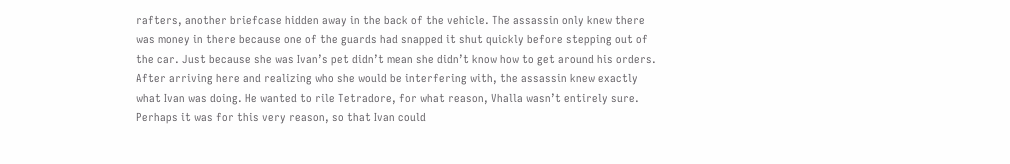rafters, another briefcase hidden away in the back of the vehicle. The assassin only knew there was money in there because one of the guards had snapped it shut quickly before stepping out of the car. Just because she was Ivan’s pet didn’t mean she didn’t know how to get around his orders. After arriving here and realizing who she would be interfering with, the assassin knew exactly what Ivan was doing. He wanted to rile Tetradore, for what reason, Vhalla wasn’t entirely sure. Perhaps it was for this very reason, so that Ivan could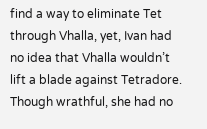find a way to eliminate Tet through Vhalla, yet, Ivan had no idea that Vhalla wouldn’t lift a blade against Tetradore. Though wrathful, she had no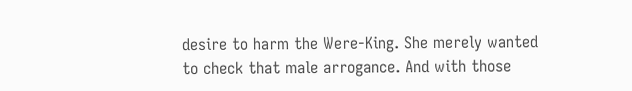desire to harm the Were-King. She merely wanted to check that male arrogance. And with those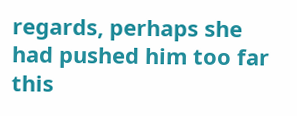regards, perhaps she had pushed him too far this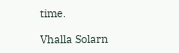time.

Vhalla Solarn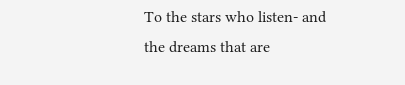To the stars who listen- and the dreams that are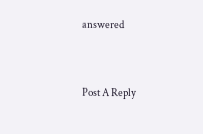answered


Post A Reply